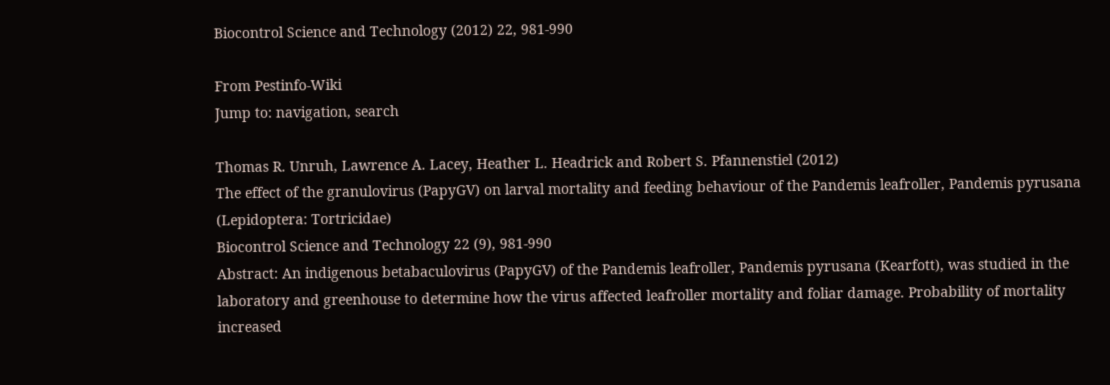Biocontrol Science and Technology (2012) 22, 981-990

From Pestinfo-Wiki
Jump to: navigation, search

Thomas R. Unruh, Lawrence A. Lacey, Heather L. Headrick and Robert S. Pfannenstiel (2012)
The effect of the granulovirus (PapyGV) on larval mortality and feeding behaviour of the Pandemis leafroller, Pandemis pyrusana (Lepidoptera: Tortricidae)
Biocontrol Science and Technology 22 (9), 981-990
Abstract: An indigenous betabaculovirus (PapyGV) of the Pandemis leafroller, Pandemis pyrusana (Kearfott), was studied in the laboratory and greenhouse to determine how the virus affected leafroller mortality and foliar damage. Probability of mortality increased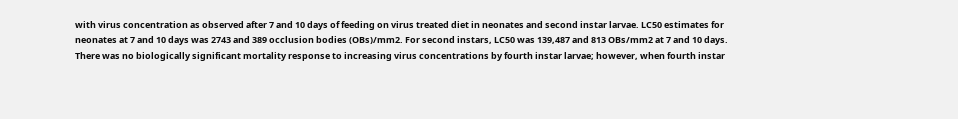with virus concentration as observed after 7 and 10 days of feeding on virus treated diet in neonates and second instar larvae. LC50 estimates for neonates at 7 and 10 days was 2743 and 389 occlusion bodies (OBs)/mm2. For second instars, LC50 was 139,487 and 813 OBs/mm2 at 7 and 10 days. There was no biologically significant mortality response to increasing virus concentrations by fourth instar larvae; however, when fourth instar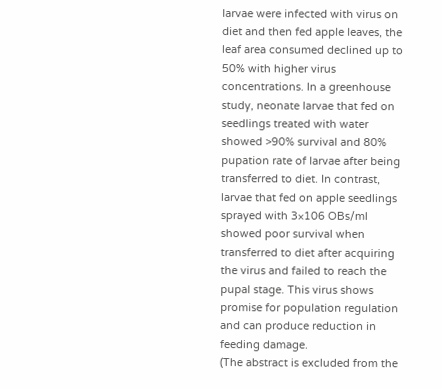larvae were infected with virus on diet and then fed apple leaves, the leaf area consumed declined up to 50% with higher virus concentrations. In a greenhouse study, neonate larvae that fed on seedlings treated with water showed >90% survival and 80% pupation rate of larvae after being transferred to diet. In contrast, larvae that fed on apple seedlings sprayed with 3×106 OBs/ml showed poor survival when transferred to diet after acquiring the virus and failed to reach the pupal stage. This virus shows promise for population regulation and can produce reduction in feeding damage.
(The abstract is excluded from the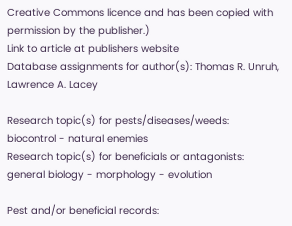Creative Commons licence and has been copied with permission by the publisher.)
Link to article at publishers website
Database assignments for author(s): Thomas R. Unruh, Lawrence A. Lacey

Research topic(s) for pests/diseases/weeds:
biocontrol - natural enemies
Research topic(s) for beneficials or antagonists:
general biology - morphology - evolution

Pest and/or beneficial records: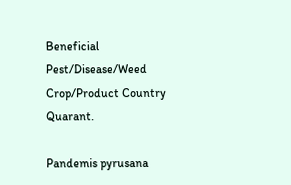Beneficial Pest/Disease/Weed Crop/Product Country Quarant.

Pandemis pyrusana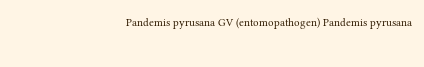Pandemis pyrusana GV (entomopathogen) Pandemis pyrusana